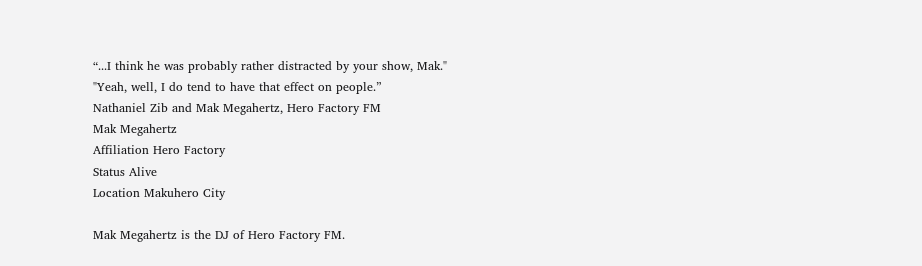“...I think he was probably rather distracted by your show, Mak."
"Yeah, well, I do tend to have that effect on people.”
Nathaniel Zib and Mak Megahertz, Hero Factory FM
Mak Megahertz
Affiliation Hero Factory
Status Alive
Location Makuhero City

Mak Megahertz is the DJ of Hero Factory FM.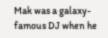Mak was a galaxy-famous DJ when he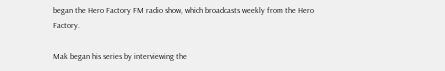began the Hero Factory FM radio show, which broadcasts weekly from the Hero Factory.

Mak began his series by interviewing the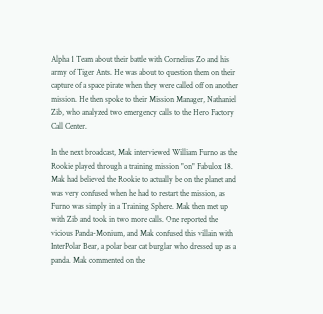Alpha 1 Team about their battle with Cornelius Zo and his army of Tiger Ants. He was about to question them on their capture of a space pirate when they were called off on another mission. He then spoke to their Mission Manager, Nathaniel Zib, who analyzed two emergency calls to the Hero Factory Call Center.

In the next broadcast, Mak interviewed William Furno as the Rookie played through a training mission "on" Fabulox 18. Mak had believed the Rookie to actually be on the planet and was very confused when he had to restart the mission, as Furno was simply in a Training Sphere. Mak then met up with Zib and took in two more calls. One reported the vicious Panda-Monium, and Mak confused this villain with InterPolar Bear, a polar bear cat burglar who dressed up as a panda. Mak commented on the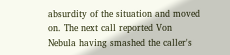absurdity of the situation and moved on. The next call reported Von Nebula having smashed the caller's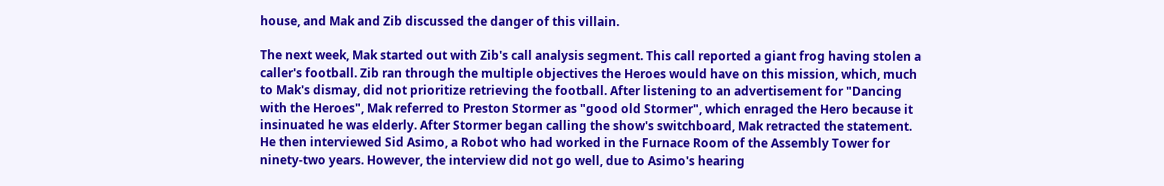house, and Mak and Zib discussed the danger of this villain.

The next week, Mak started out with Zib's call analysis segment. This call reported a giant frog having stolen a caller's football. Zib ran through the multiple objectives the Heroes would have on this mission, which, much to Mak's dismay, did not prioritize retrieving the football. After listening to an advertisement for "Dancing with the Heroes", Mak referred to Preston Stormer as "good old Stormer", which enraged the Hero because it insinuated he was elderly. After Stormer began calling the show's switchboard, Mak retracted the statement. He then interviewed Sid Asimo, a Robot who had worked in the Furnace Room of the Assembly Tower for ninety-two years. However, the interview did not go well, due to Asimo's hearing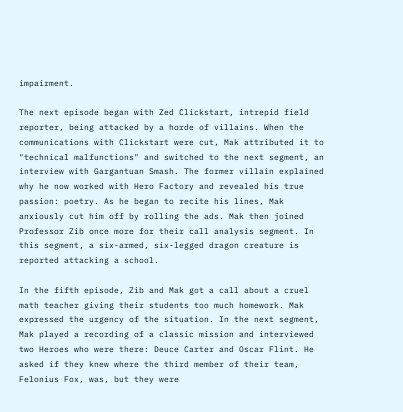impairment.

The next episode began with Zed Clickstart, intrepid field reporter, being attacked by a horde of villains. When the communications with Clickstart were cut, Mak attributed it to "technical malfunctions" and switched to the next segment, an interview with Gargantuan Smash. The former villain explained why he now worked with Hero Factory and revealed his true passion: poetry. As he began to recite his lines, Mak anxiously cut him off by rolling the ads. Mak then joined Professor Zib once more for their call analysis segment. In this segment, a six-armed, six-legged dragon creature is reported attacking a school.

In the fifth episode, Zib and Mak got a call about a cruel math teacher giving their students too much homework. Mak expressed the urgency of the situation. In the next segment, Mak played a recording of a classic mission and interviewed two Heroes who were there: Deuce Carter and Oscar Flint. He asked if they knew where the third member of their team, Felonius Fox, was, but they were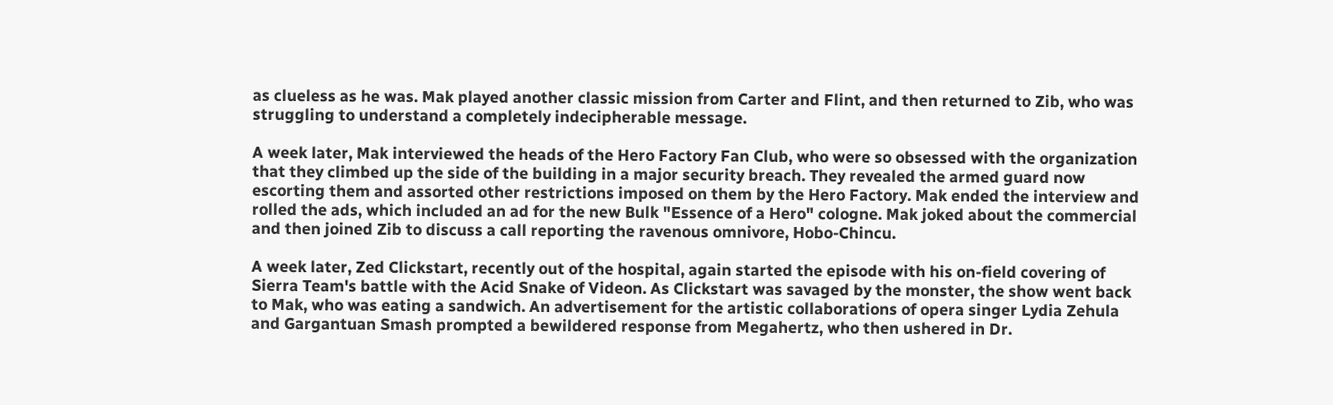as clueless as he was. Mak played another classic mission from Carter and Flint, and then returned to Zib, who was struggling to understand a completely indecipherable message.

A week later, Mak interviewed the heads of the Hero Factory Fan Club, who were so obsessed with the organization that they climbed up the side of the building in a major security breach. They revealed the armed guard now escorting them and assorted other restrictions imposed on them by the Hero Factory. Mak ended the interview and rolled the ads, which included an ad for the new Bulk "Essence of a Hero" cologne. Mak joked about the commercial and then joined Zib to discuss a call reporting the ravenous omnivore, Hobo-Chincu.

A week later, Zed Clickstart, recently out of the hospital, again started the episode with his on-field covering of Sierra Team's battle with the Acid Snake of Videon. As Clickstart was savaged by the monster, the show went back to Mak, who was eating a sandwich. An advertisement for the artistic collaborations of opera singer Lydia Zehula and Gargantuan Smash prompted a bewildered response from Megahertz, who then ushered in Dr.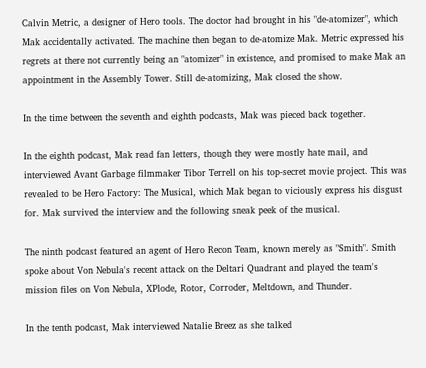Calvin Metric, a designer of Hero tools. The doctor had brought in his "de-atomizer", which Mak accidentally activated. The machine then began to de-atomize Mak. Metric expressed his regrets at there not currently being an "atomizer" in existence, and promised to make Mak an appointment in the Assembly Tower. Still de-atomizing, Mak closed the show.

In the time between the seventh and eighth podcasts, Mak was pieced back together.

In the eighth podcast, Mak read fan letters, though they were mostly hate mail, and interviewed Avant Garbage filmmaker Tibor Terrell on his top-secret movie project. This was revealed to be Hero Factory: The Musical, which Mak began to viciously express his disgust for. Mak survived the interview and the following sneak peek of the musical.

The ninth podcast featured an agent of Hero Recon Team, known merely as "Smith". Smith spoke about Von Nebula's recent attack on the Deltari Quadrant and played the team's mission files on Von Nebula, XPlode, Rotor, Corroder, Meltdown, and Thunder.

In the tenth podcast, Mak interviewed Natalie Breez as she talked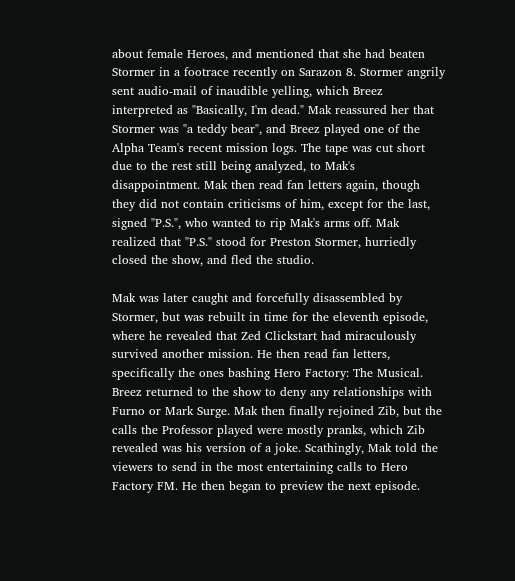about female Heroes, and mentioned that she had beaten Stormer in a footrace recently on Sarazon 8. Stormer angrily sent audio-mail of inaudible yelling, which Breez interpreted as "Basically, I'm dead." Mak reassured her that Stormer was "a teddy bear", and Breez played one of the Alpha Team's recent mission logs. The tape was cut short due to the rest still being analyzed, to Mak's disappointment. Mak then read fan letters again, though they did not contain criticisms of him, except for the last, signed "P.S.", who wanted to rip Mak's arms off. Mak realized that "P.S." stood for Preston Stormer, hurriedly closed the show, and fled the studio.

Mak was later caught and forcefully disassembled by Stormer, but was rebuilt in time for the eleventh episode, where he revealed that Zed Clickstart had miraculously survived another mission. He then read fan letters, specifically the ones bashing Hero Factory: The Musical. Breez returned to the show to deny any relationships with Furno or Mark Surge. Mak then finally rejoined Zib, but the calls the Professor played were mostly pranks, which Zib revealed was his version of a joke. Scathingly, Mak told the viewers to send in the most entertaining calls to Hero Factory FM. He then began to preview the next episode.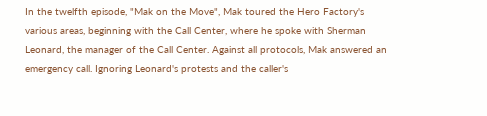In the twelfth episode, "Mak on the Move", Mak toured the Hero Factory's various areas, beginning with the Call Center, where he spoke with Sherman Leonard, the manager of the Call Center. Against all protocols, Mak answered an emergency call. Ignoring Leonard's protests and the caller's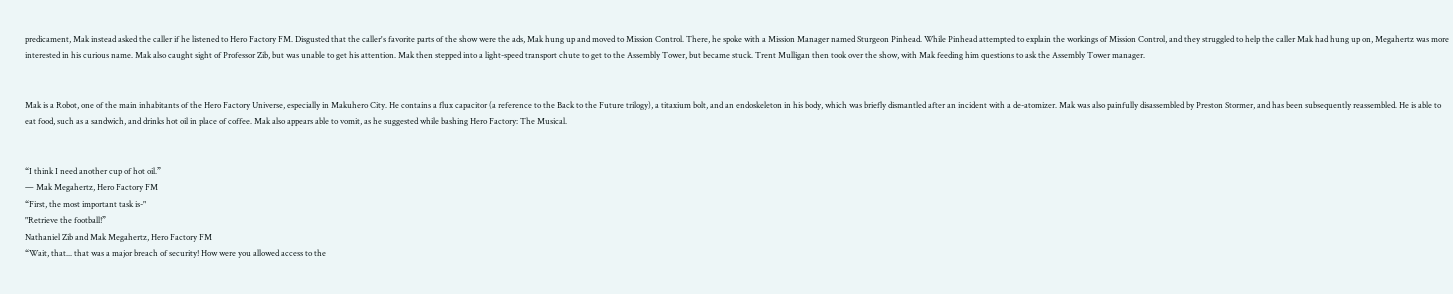predicament, Mak instead asked the caller if he listened to Hero Factory FM. Disgusted that the caller's favorite parts of the show were the ads, Mak hung up and moved to Mission Control. There, he spoke with a Mission Manager named Sturgeon Pinhead. While Pinhead attempted to explain the workings of Mission Control, and they struggled to help the caller Mak had hung up on, Megahertz was more interested in his curious name. Mak also caught sight of Professor Zib, but was unable to get his attention. Mak then stepped into a light-speed transport chute to get to the Assembly Tower, but became stuck. Trent Mulligan then took over the show, with Mak feeding him questions to ask the Assembly Tower manager.


Mak is a Robot, one of the main inhabitants of the Hero Factory Universe, especially in Makuhero City. He contains a flux capacitor (a reference to the Back to the Future trilogy), a titaxium bolt, and an endoskeleton in his body, which was briefly dismantled after an incident with a de-atomizer. Mak was also painfully disassembled by Preston Stormer, and has been subsequently reassembled. He is able to eat food, such as a sandwich, and drinks hot oil in place of coffee. Mak also appears able to vomit, as he suggested while bashing Hero Factory: The Musical.


“I think I need another cup of hot oil.”
— Mak Megahertz, Hero Factory FM
“First, the most important task is-"
"Retrieve the football!”
Nathaniel Zib and Mak Megahertz, Hero Factory FM
“Wait, that... that was a major breach of security! How were you allowed access to the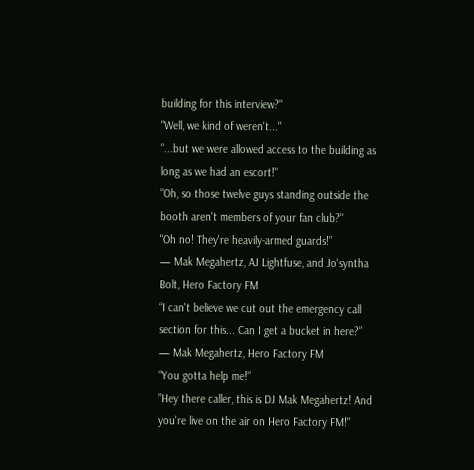building for this interview?"
"Well, we kind of weren't..."
"...but we were allowed access to the building as long as we had an escort!"
"Oh, so those twelve guys standing outside the booth aren't members of your fan club?"
"Oh no! They're heavily-armed guards!”
— Mak Megahertz, AJ Lightfuse, and Jo'syntha Bolt, Hero Factory FM
“I can't believe we cut out the emergency call section for this... Can I get a bucket in here?”
— Mak Megahertz, Hero Factory FM
“You gotta help me!"
"Hey there caller, this is DJ Mak Megahertz! And you're live on the air on Hero Factory FM!"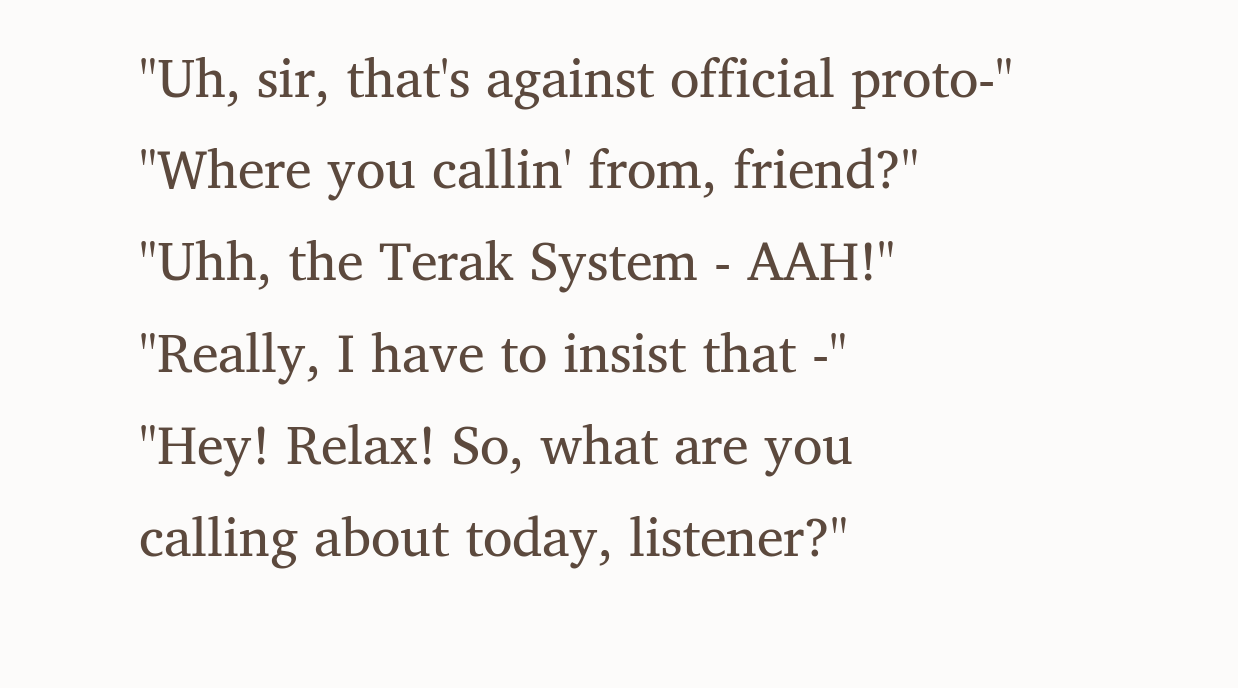"Uh, sir, that's against official proto-"
"Where you callin' from, friend?"
"Uhh, the Terak System - AAH!"
"Really, I have to insist that -"
"Hey! Relax! So, what are you calling about today, listener?"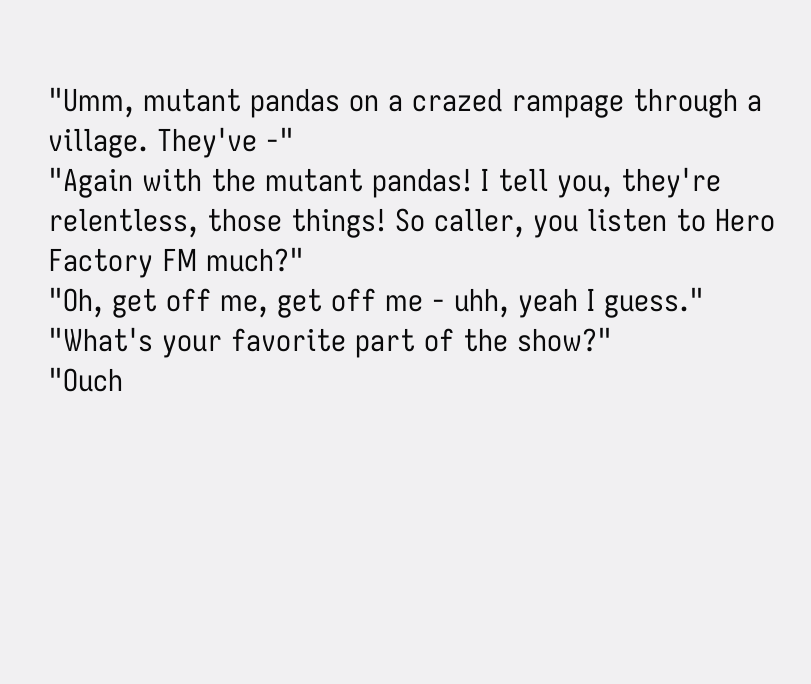"Umm, mutant pandas on a crazed rampage through a village. They've -"
"Again with the mutant pandas! I tell you, they're relentless, those things! So caller, you listen to Hero Factory FM much?"
"Oh, get off me, get off me - uhh, yeah I guess."
"What's your favorite part of the show?"
"Ouch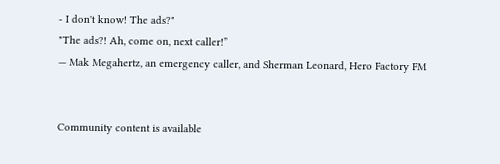- I don't know! The ads?"
"The ads?! Ah, come on, next caller!”
— Mak Megahertz, an emergency caller, and Sherman Leonard, Hero Factory FM


Community content is available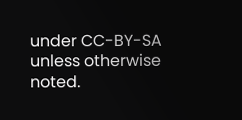under CC-BY-SA unless otherwise noted.